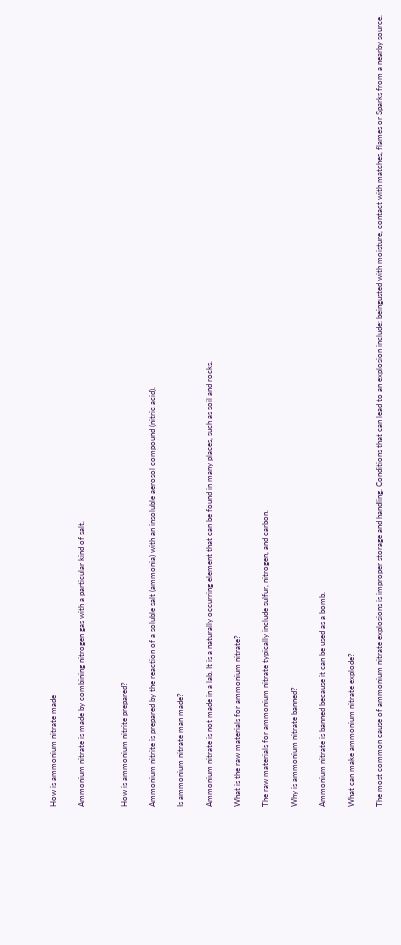How is ammonium nitrate made

Ammonium nitrate is made by combining nitrogen gas with a particular kind of salt.


How is ammonium nitrite prepared?

Ammonium nitrite is prepared by the reaction of a soluble salt (ammonia) with an insoluble aerosol compound (nitric acid).

Is ammonium nitrate man made?

Ammonium nitrate is not made in a lab. It is a naturally occurring element that can be found in many places, such as soil and rocks.

What is the raw materials for ammonium nitrate?

The raw materials for ammonium nitrate typically include sulfur, nitrogen, and carbon.

Why is ammonium nitrate banned?

Ammonium nitrate is banned because it can be used as a bomb.

What can make ammonium nitrate explode?

The most common cause of ammonium nitrate explosions is improper storage and handling. Conditions that can lead to an explosion include: beingusted with moisture, contact with matches, flames or Sparks from a nearby source.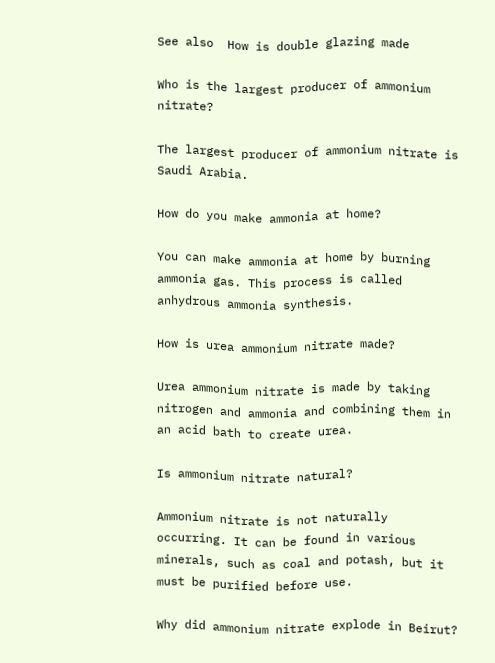See also  How is double glazing made

Who is the largest producer of ammonium nitrate?

The largest producer of ammonium nitrate is Saudi Arabia.

How do you make ammonia at home?

You can make ammonia at home by burning ammonia gas. This process is called anhydrous ammonia synthesis.

How is urea ammonium nitrate made?

Urea ammonium nitrate is made by taking nitrogen and ammonia and combining them in an acid bath to create urea.

Is ammonium nitrate natural?

Ammonium nitrate is not naturally occurring. It can be found in various minerals, such as coal and potash, but it must be purified before use.

Why did ammonium nitrate explode in Beirut?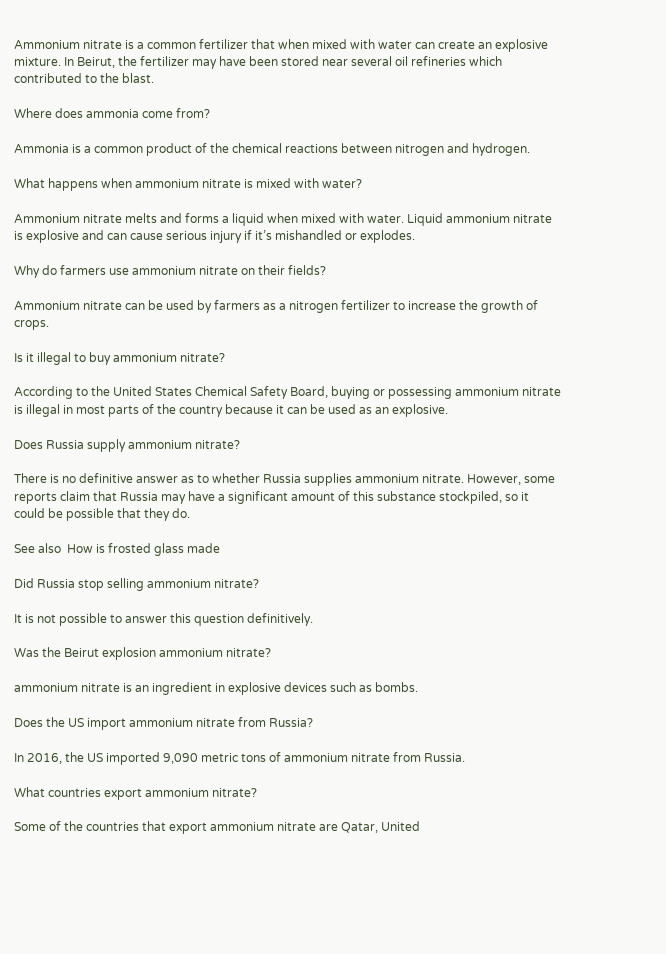Ammonium nitrate is a common fertilizer that when mixed with water can create an explosive mixture. In Beirut, the fertilizer may have been stored near several oil refineries which contributed to the blast.

Where does ammonia come from?

Ammonia is a common product of the chemical reactions between nitrogen and hydrogen.

What happens when ammonium nitrate is mixed with water?

Ammonium nitrate melts and forms a liquid when mixed with water. Liquid ammonium nitrate is explosive and can cause serious injury if it’s mishandled or explodes.

Why do farmers use ammonium nitrate on their fields?

Ammonium nitrate can be used by farmers as a nitrogen fertilizer to increase the growth of crops.

Is it illegal to buy ammonium nitrate?

According to the United States Chemical Safety Board, buying or possessing ammonium nitrate is illegal in most parts of the country because it can be used as an explosive.

Does Russia supply ammonium nitrate?

There is no definitive answer as to whether Russia supplies ammonium nitrate. However, some reports claim that Russia may have a significant amount of this substance stockpiled, so it could be possible that they do.

See also  How is frosted glass made

Did Russia stop selling ammonium nitrate?

It is not possible to answer this question definitively.

Was the Beirut explosion ammonium nitrate?

ammonium nitrate is an ingredient in explosive devices such as bombs.

Does the US import ammonium nitrate from Russia?

In 2016, the US imported 9,090 metric tons of ammonium nitrate from Russia.

What countries export ammonium nitrate?

Some of the countries that export ammonium nitrate are Qatar, United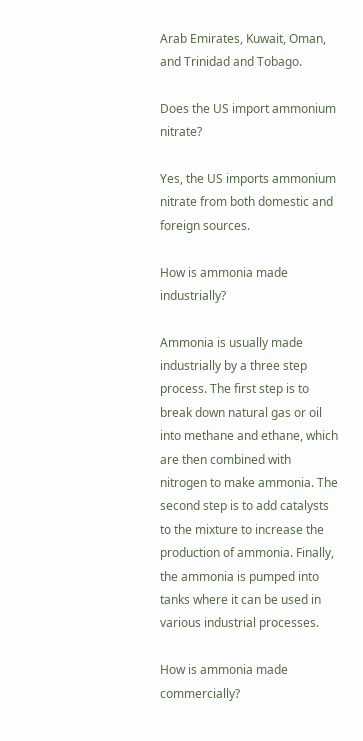Arab Emirates, Kuwait, Oman, and Trinidad and Tobago.

Does the US import ammonium nitrate?

Yes, the US imports ammonium nitrate from both domestic and foreign sources.

How is ammonia made industrially?

Ammonia is usually made industrially by a three step process. The first step is to break down natural gas or oil into methane and ethane, which are then combined with nitrogen to make ammonia. The second step is to add catalysts to the mixture to increase the production of ammonia. Finally, the ammonia is pumped into tanks where it can be used in various industrial processes.

How is ammonia made commercially?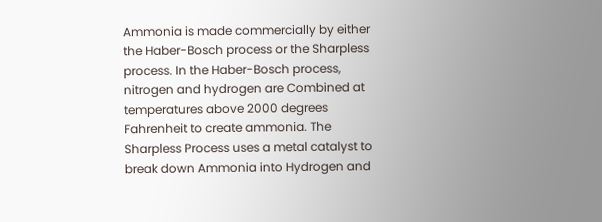Ammonia is made commercially by either the Haber-Bosch process or the Sharpless process. In the Haber-Bosch process, nitrogen and hydrogen are Combined at temperatures above 2000 degrees Fahrenheit to create ammonia. The Sharpless Process uses a metal catalyst to break down Ammonia into Hydrogen and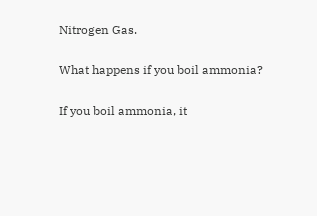Nitrogen Gas.

What happens if you boil ammonia?

If you boil ammonia, it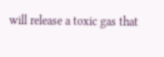will release a toxic gas that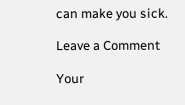can make you sick.

Leave a Comment

Your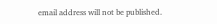email address will not be published.